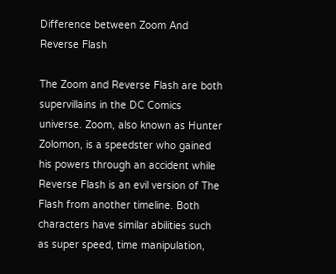Difference between Zoom And Reverse Flash

The Zoom and Reverse Flash are both supervillains in the DC Comics universe. Zoom, also known as Hunter Zolomon, is a speedster who gained his powers through an accident while Reverse Flash is an evil version of The Flash from another timeline. Both characters have similar abilities such as super speed, time manipulation,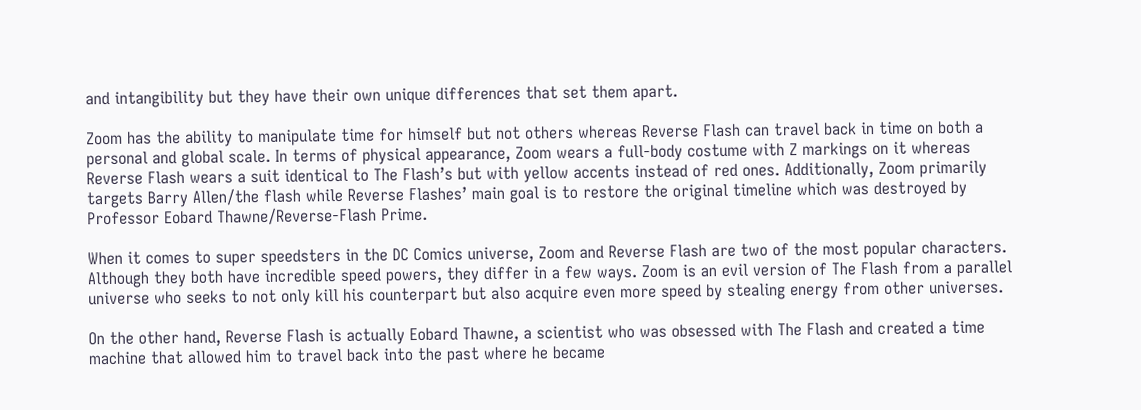and intangibility but they have their own unique differences that set them apart.

Zoom has the ability to manipulate time for himself but not others whereas Reverse Flash can travel back in time on both a personal and global scale. In terms of physical appearance, Zoom wears a full-body costume with Z markings on it whereas Reverse Flash wears a suit identical to The Flash’s but with yellow accents instead of red ones. Additionally, Zoom primarily targets Barry Allen/the flash while Reverse Flashes’ main goal is to restore the original timeline which was destroyed by Professor Eobard Thawne/Reverse-Flash Prime.

When it comes to super speedsters in the DC Comics universe, Zoom and Reverse Flash are two of the most popular characters. Although they both have incredible speed powers, they differ in a few ways. Zoom is an evil version of The Flash from a parallel universe who seeks to not only kill his counterpart but also acquire even more speed by stealing energy from other universes.

On the other hand, Reverse Flash is actually Eobard Thawne, a scientist who was obsessed with The Flash and created a time machine that allowed him to travel back into the past where he became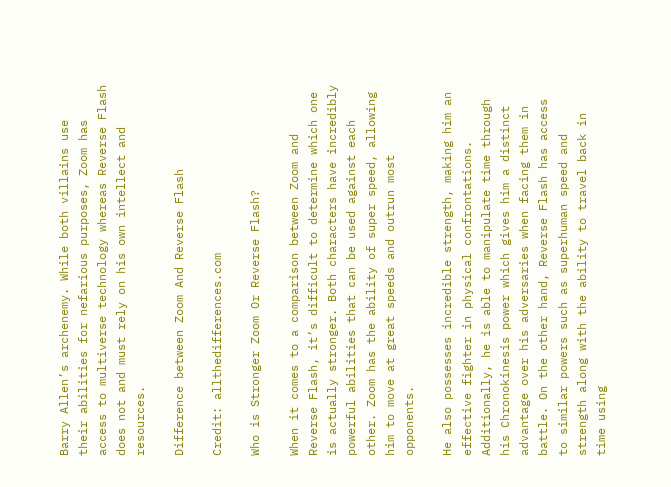Barry Allen’s archenemy. While both villains use their abilities for nefarious purposes, Zoom has access to multiverse technology whereas Reverse Flash does not and must rely on his own intellect and resources.

Difference between Zoom And Reverse Flash

Credit: allthedifferences.com

Who is Stronger Zoom Or Reverse Flash?

When it comes to a comparison between Zoom and Reverse Flash, it’s difficult to determine which one is actually stronger. Both characters have incredibly powerful abilities that can be used against each other. Zoom has the ability of super speed, allowing him to move at great speeds and outrun most opponents.

He also possesses incredible strength, making him an effective fighter in physical confrontations. Additionally, he is able to manipulate time through his Chronokinesis power which gives him a distinct advantage over his adversaries when facing them in battle. On the other hand, Reverse Flash has access to similar powers such as superhuman speed and strength along with the ability to travel back in time using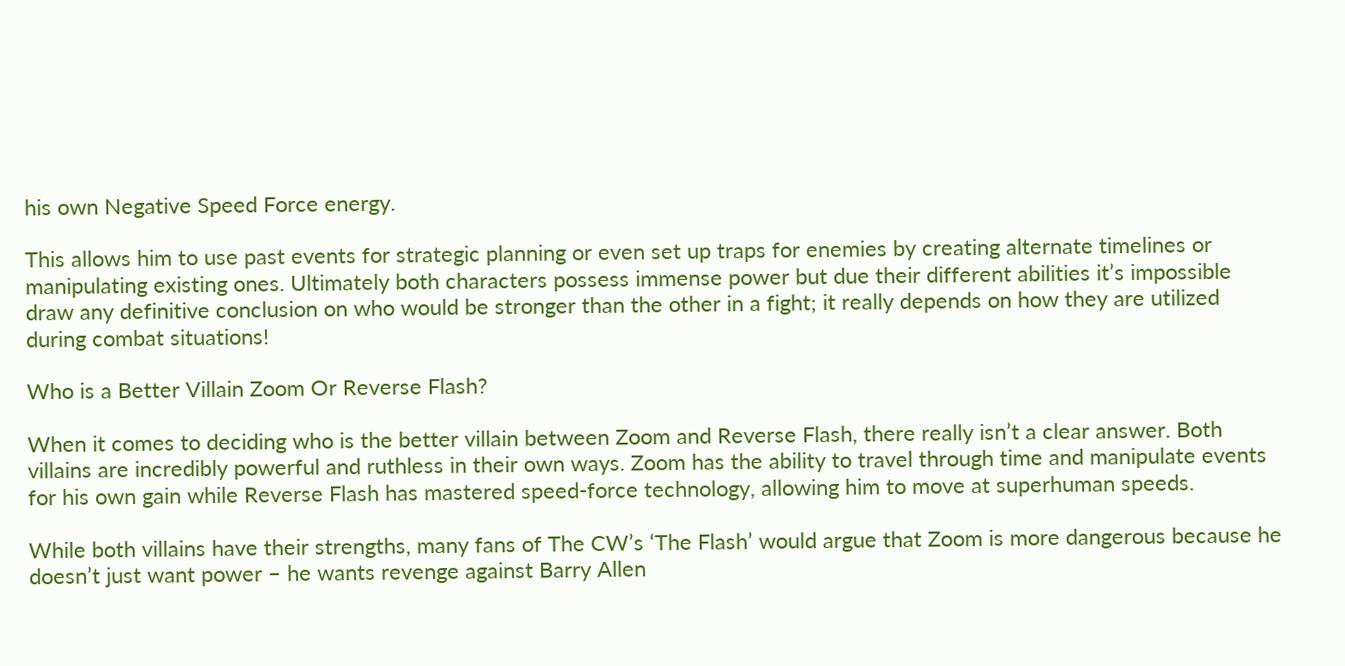his own Negative Speed Force energy.

This allows him to use past events for strategic planning or even set up traps for enemies by creating alternate timelines or manipulating existing ones. Ultimately both characters possess immense power but due their different abilities it’s impossible draw any definitive conclusion on who would be stronger than the other in a fight; it really depends on how they are utilized during combat situations!

Who is a Better Villain Zoom Or Reverse Flash?

When it comes to deciding who is the better villain between Zoom and Reverse Flash, there really isn’t a clear answer. Both villains are incredibly powerful and ruthless in their own ways. Zoom has the ability to travel through time and manipulate events for his own gain while Reverse Flash has mastered speed-force technology, allowing him to move at superhuman speeds.

While both villains have their strengths, many fans of The CW’s ‘The Flash’ would argue that Zoom is more dangerous because he doesn’t just want power – he wants revenge against Barry Allen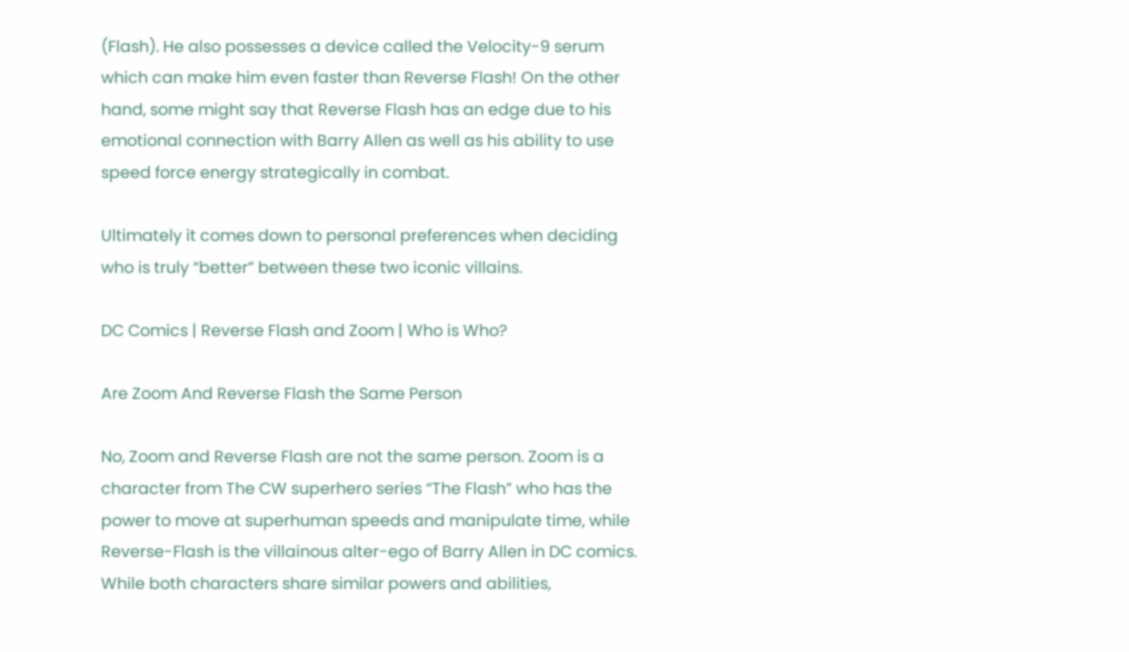(Flash). He also possesses a device called the Velocity-9 serum which can make him even faster than Reverse Flash! On the other hand, some might say that Reverse Flash has an edge due to his emotional connection with Barry Allen as well as his ability to use speed force energy strategically in combat.

Ultimately it comes down to personal preferences when deciding who is truly “better” between these two iconic villains.

DC Comics | Reverse Flash and Zoom | Who is Who?

Are Zoom And Reverse Flash the Same Person

No, Zoom and Reverse Flash are not the same person. Zoom is a character from The CW superhero series “The Flash” who has the power to move at superhuman speeds and manipulate time, while Reverse-Flash is the villainous alter-ego of Barry Allen in DC comics. While both characters share similar powers and abilities,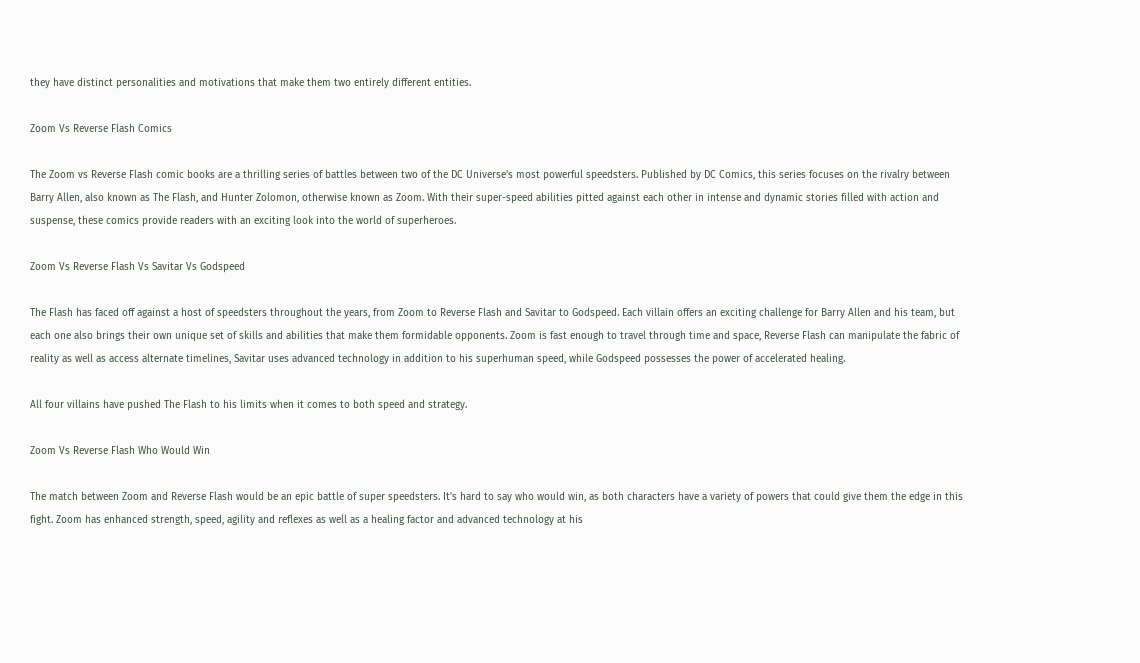they have distinct personalities and motivations that make them two entirely different entities.

Zoom Vs Reverse Flash Comics

The Zoom vs Reverse Flash comic books are a thrilling series of battles between two of the DC Universe’s most powerful speedsters. Published by DC Comics, this series focuses on the rivalry between Barry Allen, also known as The Flash, and Hunter Zolomon, otherwise known as Zoom. With their super-speed abilities pitted against each other in intense and dynamic stories filled with action and suspense, these comics provide readers with an exciting look into the world of superheroes.

Zoom Vs Reverse Flash Vs Savitar Vs Godspeed

The Flash has faced off against a host of speedsters throughout the years, from Zoom to Reverse Flash and Savitar to Godspeed. Each villain offers an exciting challenge for Barry Allen and his team, but each one also brings their own unique set of skills and abilities that make them formidable opponents. Zoom is fast enough to travel through time and space, Reverse Flash can manipulate the fabric of reality as well as access alternate timelines, Savitar uses advanced technology in addition to his superhuman speed, while Godspeed possesses the power of accelerated healing.

All four villains have pushed The Flash to his limits when it comes to both speed and strategy.

Zoom Vs Reverse Flash Who Would Win

The match between Zoom and Reverse Flash would be an epic battle of super speedsters. It’s hard to say who would win, as both characters have a variety of powers that could give them the edge in this fight. Zoom has enhanced strength, speed, agility and reflexes as well as a healing factor and advanced technology at his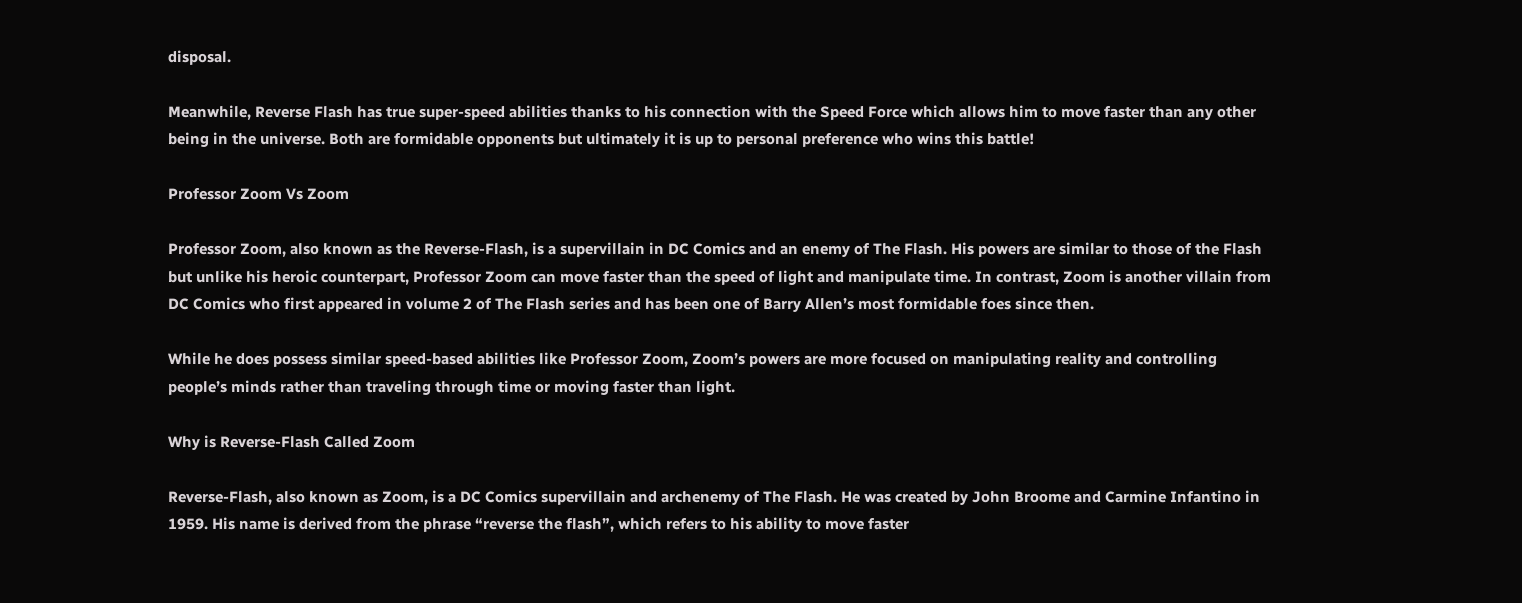disposal.

Meanwhile, Reverse Flash has true super-speed abilities thanks to his connection with the Speed Force which allows him to move faster than any other being in the universe. Both are formidable opponents but ultimately it is up to personal preference who wins this battle!

Professor Zoom Vs Zoom

Professor Zoom, also known as the Reverse-Flash, is a supervillain in DC Comics and an enemy of The Flash. His powers are similar to those of the Flash but unlike his heroic counterpart, Professor Zoom can move faster than the speed of light and manipulate time. In contrast, Zoom is another villain from DC Comics who first appeared in volume 2 of The Flash series and has been one of Barry Allen’s most formidable foes since then.

While he does possess similar speed-based abilities like Professor Zoom, Zoom’s powers are more focused on manipulating reality and controlling people’s minds rather than traveling through time or moving faster than light.

Why is Reverse-Flash Called Zoom

Reverse-Flash, also known as Zoom, is a DC Comics supervillain and archenemy of The Flash. He was created by John Broome and Carmine Infantino in 1959. His name is derived from the phrase “reverse the flash”, which refers to his ability to move faster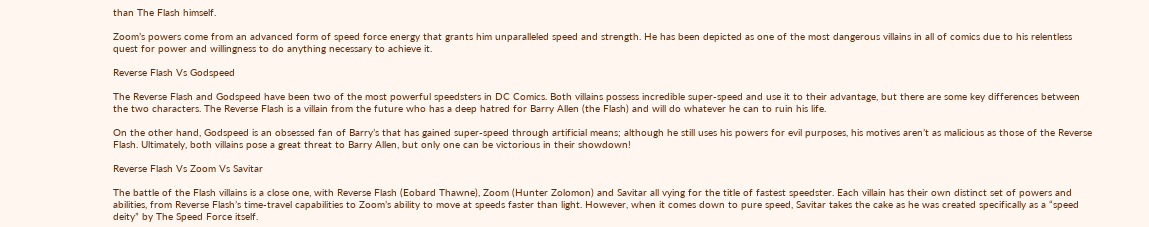than The Flash himself.

Zoom’s powers come from an advanced form of speed force energy that grants him unparalleled speed and strength. He has been depicted as one of the most dangerous villains in all of comics due to his relentless quest for power and willingness to do anything necessary to achieve it.

Reverse Flash Vs Godspeed

The Reverse Flash and Godspeed have been two of the most powerful speedsters in DC Comics. Both villains possess incredible super-speed and use it to their advantage, but there are some key differences between the two characters. The Reverse Flash is a villain from the future who has a deep hatred for Barry Allen (the Flash) and will do whatever he can to ruin his life.

On the other hand, Godspeed is an obsessed fan of Barry’s that has gained super-speed through artificial means; although he still uses his powers for evil purposes, his motives aren’t as malicious as those of the Reverse Flash. Ultimately, both villains pose a great threat to Barry Allen, but only one can be victorious in their showdown!

Reverse Flash Vs Zoom Vs Savitar

The battle of the Flash villains is a close one, with Reverse Flash (Eobard Thawne), Zoom (Hunter Zolomon) and Savitar all vying for the title of fastest speedster. Each villain has their own distinct set of powers and abilities, from Reverse Flash’s time-travel capabilities to Zoom’s ability to move at speeds faster than light. However, when it comes down to pure speed, Savitar takes the cake as he was created specifically as a “speed deity” by The Speed Force itself.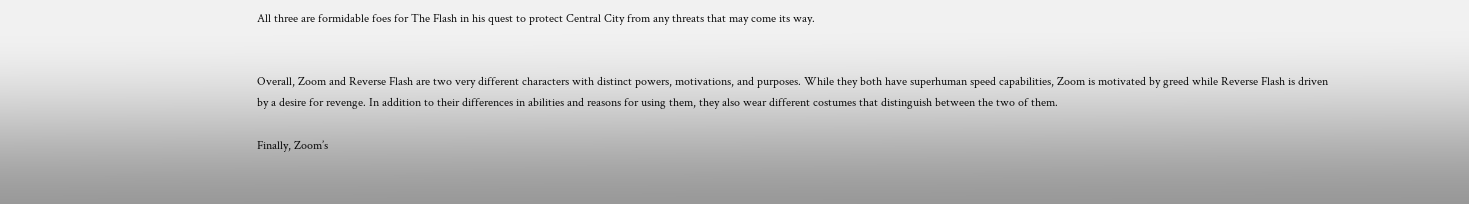All three are formidable foes for The Flash in his quest to protect Central City from any threats that may come its way.


Overall, Zoom and Reverse Flash are two very different characters with distinct powers, motivations, and purposes. While they both have superhuman speed capabilities, Zoom is motivated by greed while Reverse Flash is driven by a desire for revenge. In addition to their differences in abilities and reasons for using them, they also wear different costumes that distinguish between the two of them.

Finally, Zoom’s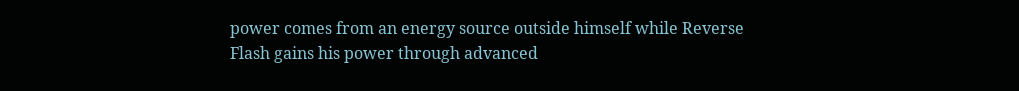power comes from an energy source outside himself while Reverse Flash gains his power through advanced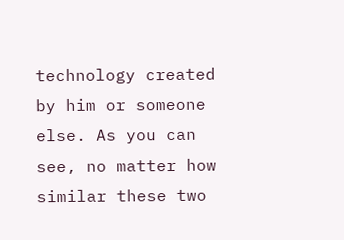technology created by him or someone else. As you can see, no matter how similar these two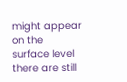might appear on the surface level there are still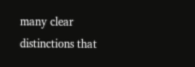many clear distinctions that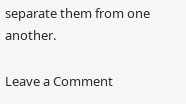separate them from one another.

Leave a Comment